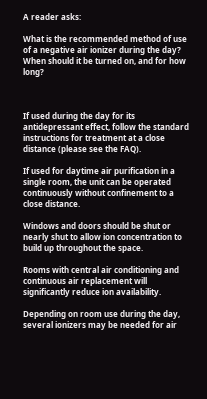A reader asks:

What is the recommended method of use of a negative air ionizer during the day? When should it be turned on, and for how long?



If used during the day for its antidepressant effect, follow the standard instructions for treatment at a close distance (please see the FAQ).

If used for daytime air purification in a single room, the unit can be operated continuously without confinement to a close distance.

Windows and doors should be shut or nearly shut to allow ion concentration to build up throughout the space.

Rooms with central air conditioning and continuous air replacement will significantly reduce ion availability.

Depending on room use during the day, several ionizers may be needed for air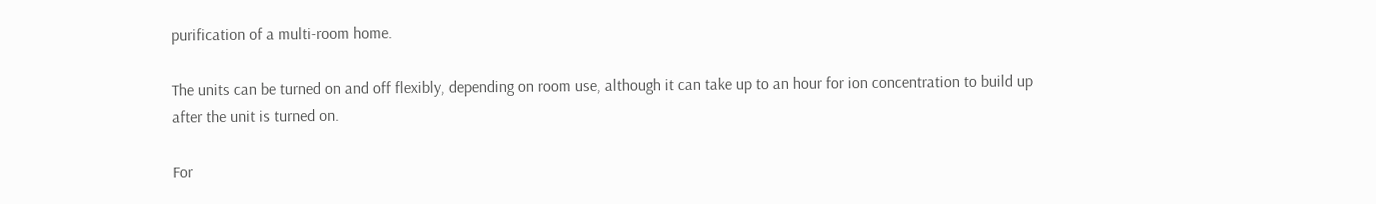purification of a multi-room home.

The units can be turned on and off flexibly, depending on room use, although it can take up to an hour for ion concentration to build up after the unit is turned on.

For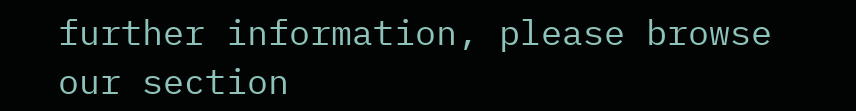further information, please browse our section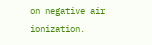on negative air ionization.